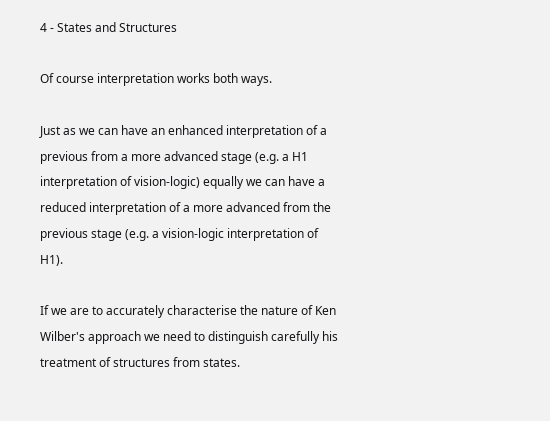4 - States and Structures

Of course interpretation works both ways.

Just as we can have an enhanced interpretation of a previous from a more advanced stage (e.g. a H1 interpretation of vision-logic) equally we can have a reduced interpretation of a more advanced from the previous stage (e.g. a vision-logic interpretation of H1).

If we are to accurately characterise the nature of Ken Wilber's approach we need to distinguish carefully his treatment of structures from states.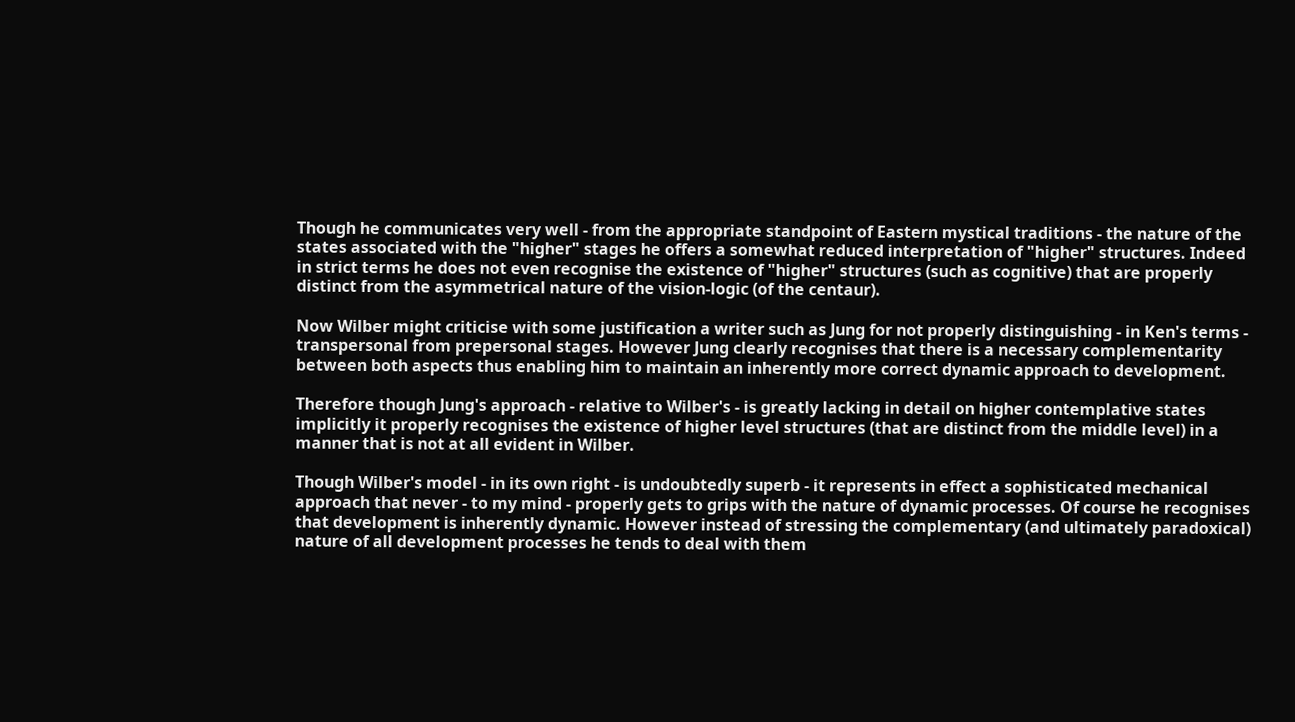Though he communicates very well - from the appropriate standpoint of Eastern mystical traditions - the nature of the states associated with the "higher" stages he offers a somewhat reduced interpretation of "higher" structures. Indeed in strict terms he does not even recognise the existence of "higher" structures (such as cognitive) that are properly distinct from the asymmetrical nature of the vision-logic (of the centaur).

Now Wilber might criticise with some justification a writer such as Jung for not properly distinguishing - in Ken's terms - transpersonal from prepersonal stages. However Jung clearly recognises that there is a necessary complementarity between both aspects thus enabling him to maintain an inherently more correct dynamic approach to development.

Therefore though Jung's approach - relative to Wilber's - is greatly lacking in detail on higher contemplative states implicitly it properly recognises the existence of higher level structures (that are distinct from the middle level) in a manner that is not at all evident in Wilber.

Though Wilber's model - in its own right - is undoubtedly superb - it represents in effect a sophisticated mechanical approach that never - to my mind - properly gets to grips with the nature of dynamic processes. Of course he recognises that development is inherently dynamic. However instead of stressing the complementary (and ultimately paradoxical) nature of all development processes he tends to deal with them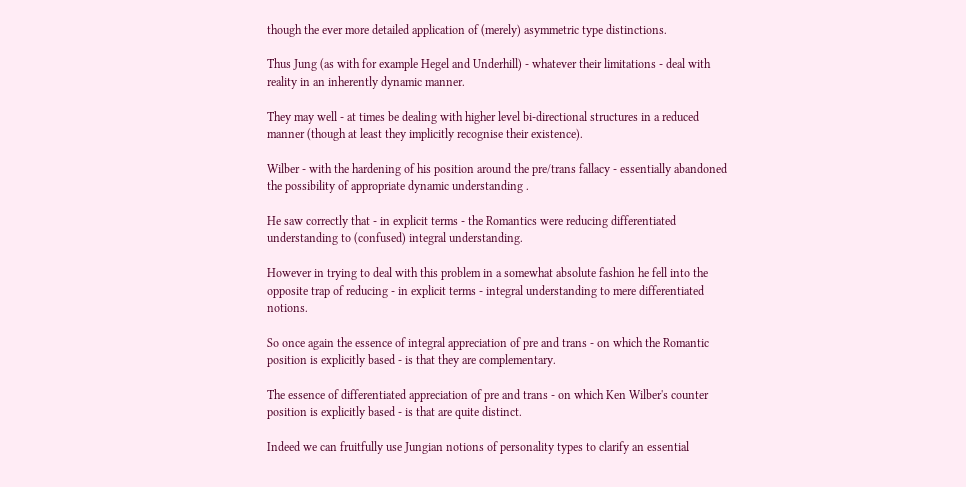though the ever more detailed application of (merely) asymmetric type distinctions.

Thus Jung (as with for example Hegel and Underhill) - whatever their limitations - deal with reality in an inherently dynamic manner.

They may well - at times be dealing with higher level bi-directional structures in a reduced manner (though at least they implicitly recognise their existence).

Wilber - with the hardening of his position around the pre/trans fallacy - essentially abandoned the possibility of appropriate dynamic understanding .

He saw correctly that - in explicit terms - the Romantics were reducing differentiated understanding to (confused) integral understanding.

However in trying to deal with this problem in a somewhat absolute fashion he fell into the opposite trap of reducing - in explicit terms - integral understanding to mere differentiated notions.

So once again the essence of integral appreciation of pre and trans - on which the Romantic position is explicitly based - is that they are complementary.

The essence of differentiated appreciation of pre and trans - on which Ken Wilber's counter position is explicitly based - is that are quite distinct.

Indeed we can fruitfully use Jungian notions of personality types to clarify an essential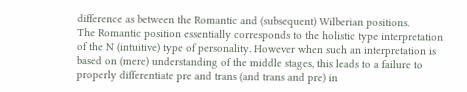difference as between the Romantic and (subsequent) Wilberian positions.
The Romantic position essentially corresponds to the holistic type interpretation of the N (intuitive) type of personality. However when such an interpretation is based on (mere) understanding of the middle stages, this leads to a failure to properly differentiate pre and trans (and trans and pre) in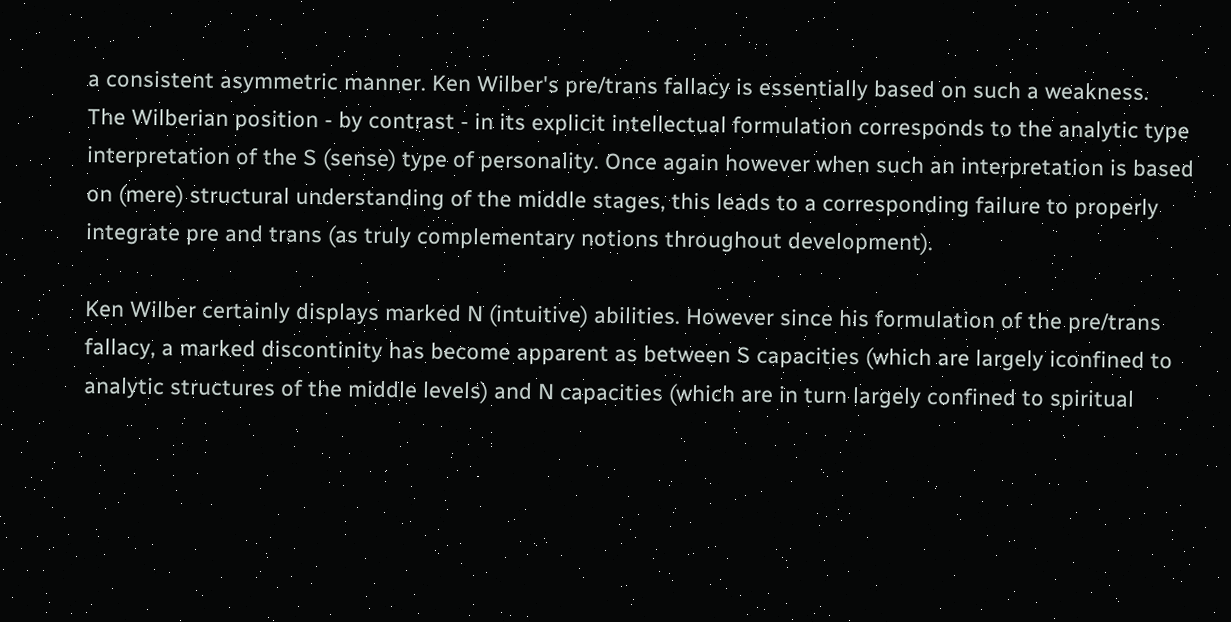a consistent asymmetric manner. Ken Wilber's pre/trans fallacy is essentially based on such a weakness.
The Wilberian position - by contrast - in its explicit intellectual formulation corresponds to the analytic type interpretation of the S (sense) type of personality. Once again however when such an interpretation is based on (mere) structural understanding of the middle stages, this leads to a corresponding failure to properly integrate pre and trans (as truly complementary notions throughout development).

Ken Wilber certainly displays marked N (intuitive) abilities. However since his formulation of the pre/trans fallacy, a marked discontinity has become apparent as between S capacities (which are largely iconfined to analytic structures of the middle levels) and N capacities (which are in turn largely confined to spiritual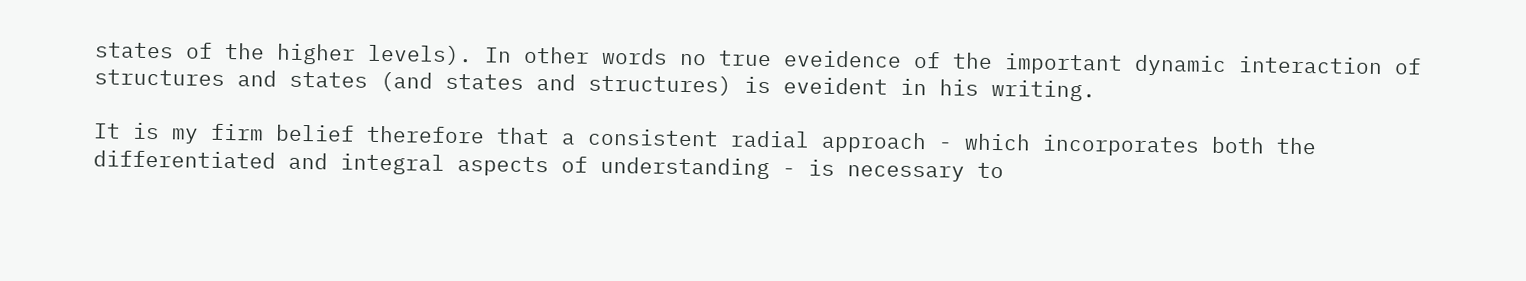states of the higher levels). In other words no true eveidence of the important dynamic interaction of structures and states (and states and structures) is eveident in his writing.

It is my firm belief therefore that a consistent radial approach - which incorporates both the differentiated and integral aspects of understanding - is necessary to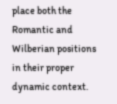place both the Romantic and Wilberian positions in their proper dynamic context.